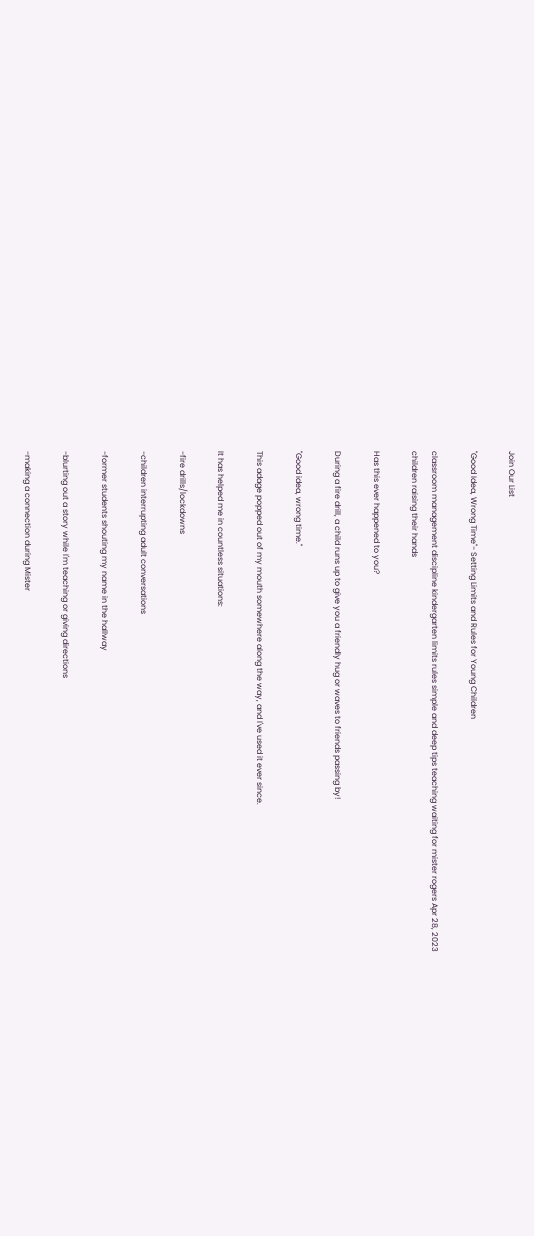Join Our List

"Good Idea, Wrong Time"- Setting Limits and Rules for Young Children

classroom management discipline kindergarten limits rules simple and deep tips teaching waiting for mister rogers Apr 28, 2023
children raising their hands

Has this ever happened to you?

During a fire drill, a child runs up to give you a friendly hug or waves to friends passing by!

"Good idea, wrong time."

This adage popped out of my mouth somewhere along the way, and I've used it ever since.

It has helped me in countless situations:

-fire drills/lockdowns

-children interrupting adult conversations

-former students shouting my name in the hallway

-blurting out a story while I'm teaching or giving directions

-making a connection during Mister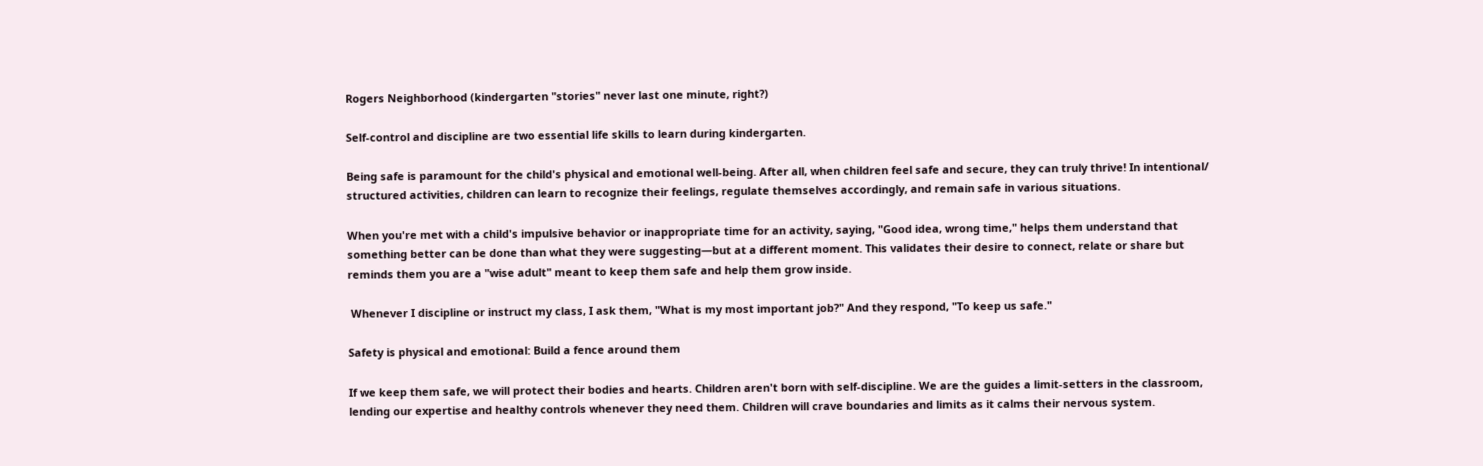Rogers Neighborhood (kindergarten "stories" never last one minute, right?)

Self-control and discipline are two essential life skills to learn during kindergarten.

Being safe is paramount for the child's physical and emotional well-being. After all, when children feel safe and secure, they can truly thrive! In intentional/ structured activities, children can learn to recognize their feelings, regulate themselves accordingly, and remain safe in various situations.

When you're met with a child's impulsive behavior or inappropriate time for an activity, saying, "Good idea, wrong time," helps them understand that something better can be done than what they were suggesting—but at a different moment. This validates their desire to connect, relate or share but reminds them you are a "wise adult" meant to keep them safe and help them grow inside.

 Whenever I discipline or instruct my class, I ask them, "What is my most important job?" And they respond, "To keep us safe."

Safety is physical and emotional: Build a fence around them

If we keep them safe, we will protect their bodies and hearts. Children aren't born with self-discipline. We are the guides a limit-setters in the classroom, lending our expertise and healthy controls whenever they need them. Children will crave boundaries and limits as it calms their nervous system.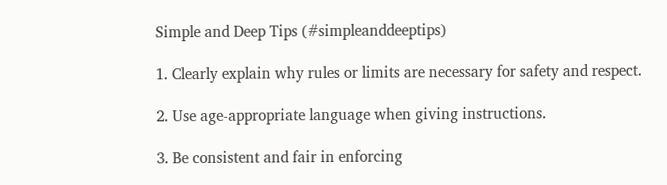Simple and Deep Tips (#simpleanddeeptips)

1. Clearly explain why rules or limits are necessary for safety and respect.

2. Use age-appropriate language when giving instructions.

3. Be consistent and fair in enforcing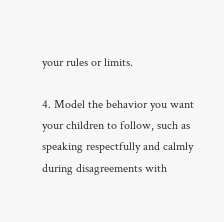your rules or limits.

4. Model the behavior you want your children to follow, such as speaking respectfully and calmly during disagreements with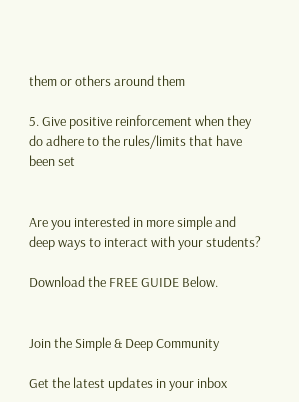them or others around them

5. Give positive reinforcement when they do adhere to the rules/limits that have been set


Are you interested in more simple and deep ways to interact with your students?

Download the FREE GUIDE Below.


Join the Simple & Deep Community

Get the latest updates in your inbox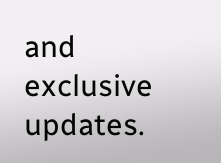and exclusive updates.